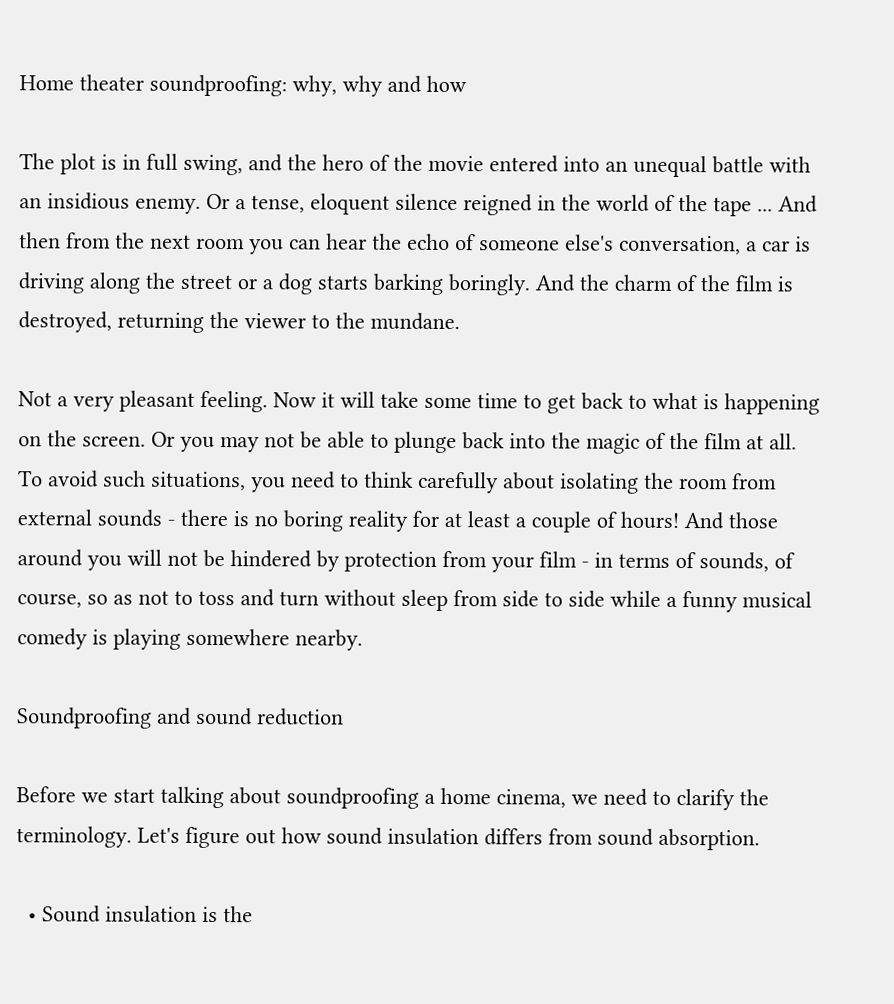Home theater soundproofing: why, why and how

The plot is in full swing, and the hero of the movie entered into an unequal battle with an insidious enemy. Or a tense, eloquent silence reigned in the world of the tape ... And then from the next room you can hear the echo of someone else's conversation, a car is driving along the street or a dog starts barking boringly. And the charm of the film is destroyed, returning the viewer to the mundane.

Not a very pleasant feeling. Now it will take some time to get back to what is happening on the screen. Or you may not be able to plunge back into the magic of the film at all. To avoid such situations, you need to think carefully about isolating the room from external sounds - there is no boring reality for at least a couple of hours! And those around you will not be hindered by protection from your film - in terms of sounds, of course, so as not to toss and turn without sleep from side to side while a funny musical comedy is playing somewhere nearby.

Soundproofing and sound reduction

Before we start talking about soundproofing a home cinema, we need to clarify the terminology. Let's figure out how sound insulation differs from sound absorption.

  • Sound insulation is the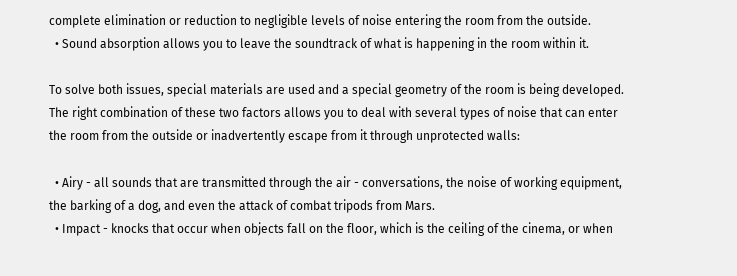complete elimination or reduction to negligible levels of noise entering the room from the outside.
  • Sound absorption allows you to leave the soundtrack of what is happening in the room within it.

To solve both issues, special materials are used and a special geometry of the room is being developed. The right combination of these two factors allows you to deal with several types of noise that can enter the room from the outside or inadvertently escape from it through unprotected walls:

  • Airy - all sounds that are transmitted through the air - conversations, the noise of working equipment, the barking of a dog, and even the attack of combat tripods from Mars.
  • Impact - knocks that occur when objects fall on the floor, which is the ceiling of the cinema, or when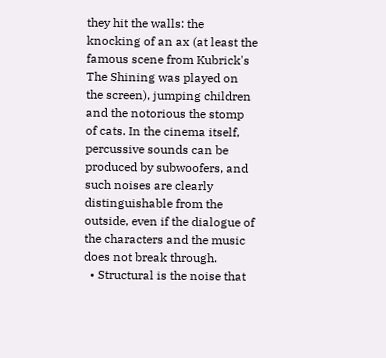they hit the walls: the knocking of an ax (at least the famous scene from Kubrick's The Shining was played on the screen), jumping children and the notorious the stomp of cats. In the cinema itself, percussive sounds can be produced by subwoofers, and such noises are clearly distinguishable from the outside, even if the dialogue of the characters and the music does not break through.
  • Structural is the noise that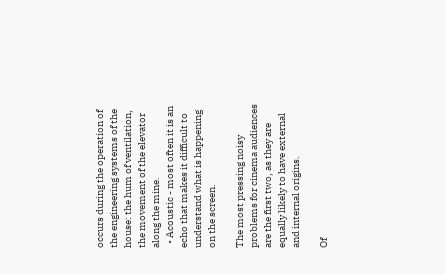occurs during the operation of the engineering systems of the house: the hum of ventilation, the movement of the elevator along the mine.
  • Acoustic - most often it is an echo that makes it difficult to understand what is happening on the screen.

The most pressing noisy problems for cinema audiences are the first two, as they are equally likely to have external and internal origins.

Of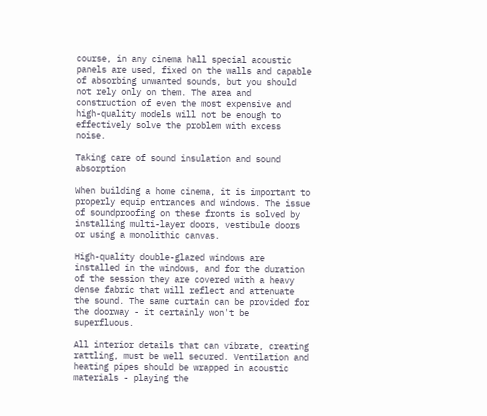course, in any cinema hall special acoustic panels are used, fixed on the walls and capable of absorbing unwanted sounds, but you should not rely only on them. The area and construction of even the most expensive and high-quality models will not be enough to effectively solve the problem with excess noise.

Taking care of sound insulation and sound absorption

When building a home cinema, it is important to properly equip entrances and windows. The issue of soundproofing on these fronts is solved by installing multi-layer doors, vestibule doors or using a monolithic canvas.

High-quality double-glazed windows are installed in the windows, and for the duration of the session they are covered with a heavy dense fabric that will reflect and attenuate the sound. The same curtain can be provided for the doorway - it certainly won't be superfluous.

All interior details that can vibrate, creating rattling, must be well secured. Ventilation and heating pipes should be wrapped in acoustic materials - playing the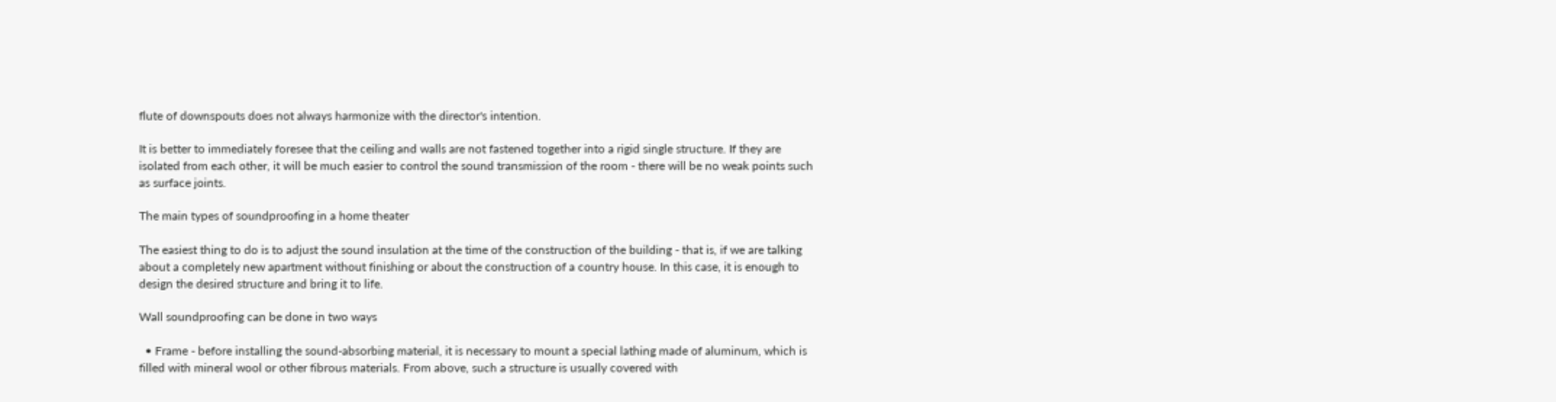flute of downspouts does not always harmonize with the director's intention.

It is better to immediately foresee that the ceiling and walls are not fastened together into a rigid single structure. If they are isolated from each other, it will be much easier to control the sound transmission of the room - there will be no weak points such as surface joints.

The main types of soundproofing in a home theater

The easiest thing to do is to adjust the sound insulation at the time of the construction of the building - that is, if we are talking about a completely new apartment without finishing or about the construction of a country house. In this case, it is enough to design the desired structure and bring it to life.

Wall soundproofing can be done in two ways

  • Frame - before installing the sound-absorbing material, it is necessary to mount a special lathing made of aluminum, which is filled with mineral wool or other fibrous materials. From above, such a structure is usually covered with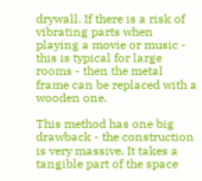drywall. If there is a risk of vibrating parts when playing a movie or music - this is typical for large rooms - then the metal frame can be replaced with a wooden one.

This method has one big drawback - the construction is very massive. It takes a tangible part of the space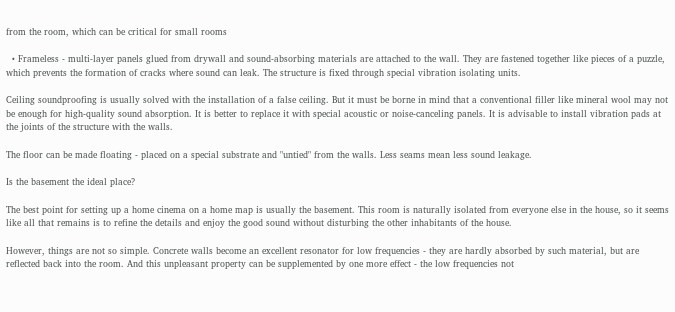from the room, which can be critical for small rooms

  • Frameless - multi-layer panels glued from drywall and sound-absorbing materials are attached to the wall. They are fastened together like pieces of a puzzle, which prevents the formation of cracks where sound can leak. The structure is fixed through special vibration isolating units.

Ceiling soundproofing is usually solved with the installation of a false ceiling. But it must be borne in mind that a conventional filler like mineral wool may not be enough for high-quality sound absorption. It is better to replace it with special acoustic or noise-canceling panels. It is advisable to install vibration pads at the joints of the structure with the walls.

The floor can be made floating - placed on a special substrate and "untied" from the walls. Less seams mean less sound leakage.

Is the basement the ideal place?

The best point for setting up a home cinema on a home map is usually the basement. This room is naturally isolated from everyone else in the house, so it seems like all that remains is to refine the details and enjoy the good sound without disturbing the other inhabitants of the house.

However, things are not so simple. Concrete walls become an excellent resonator for low frequencies - they are hardly absorbed by such material, but are reflected back into the room. And this unpleasant property can be supplemented by one more effect - the low frequencies not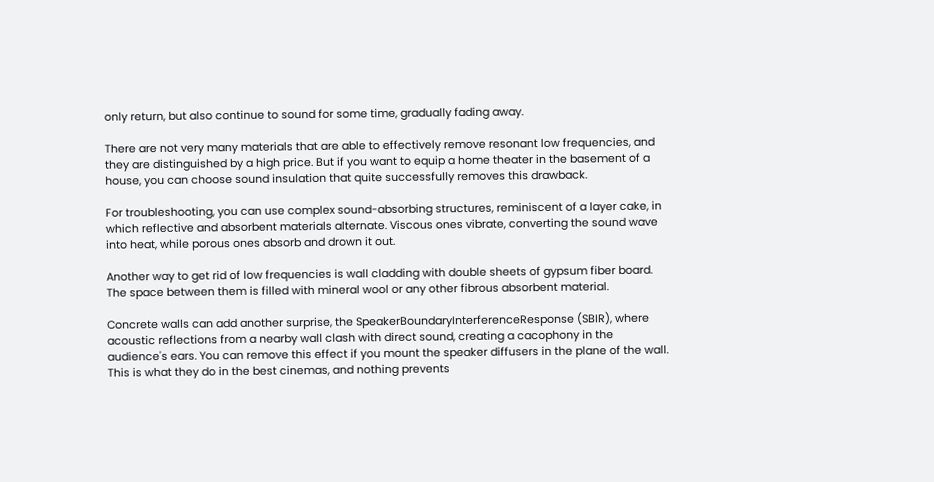only return, but also continue to sound for some time, gradually fading away.

There are not very many materials that are able to effectively remove resonant low frequencies, and they are distinguished by a high price. But if you want to equip a home theater in the basement of a house, you can choose sound insulation that quite successfully removes this drawback.

For troubleshooting, you can use complex sound-absorbing structures, reminiscent of a layer cake, in which reflective and absorbent materials alternate. Viscous ones vibrate, converting the sound wave into heat, while porous ones absorb and drown it out.

Another way to get rid of low frequencies is wall cladding with double sheets of gypsum fiber board. The space between them is filled with mineral wool or any other fibrous absorbent material.

Concrete walls can add another surprise, the SpeakerBoundaryInterferenceResponse (SBIR), where acoustic reflections from a nearby wall clash with direct sound, creating a cacophony in the audience's ears. You can remove this effect if you mount the speaker diffusers in the plane of the wall. This is what they do in the best cinemas, and nothing prevents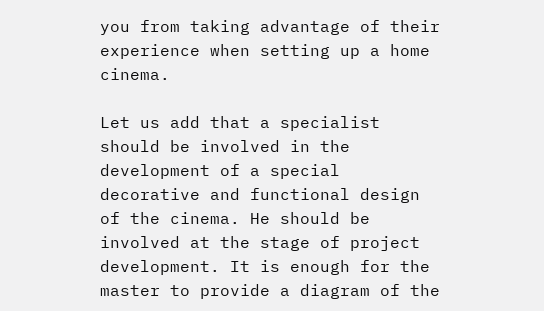you from taking advantage of their experience when setting up a home cinema.

Let us add that a specialist should be involved in the development of a special decorative and functional design of the cinema. He should be involved at the stage of project development. It is enough for the master to provide a diagram of the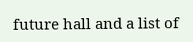future hall and a list of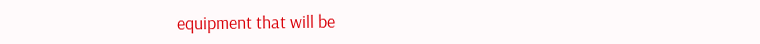equipment that will be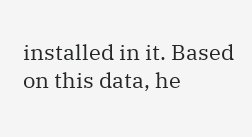installed in it. Based on this data, he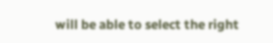will be able to select the right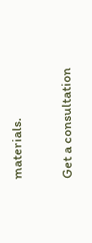materials.

Get a consultation